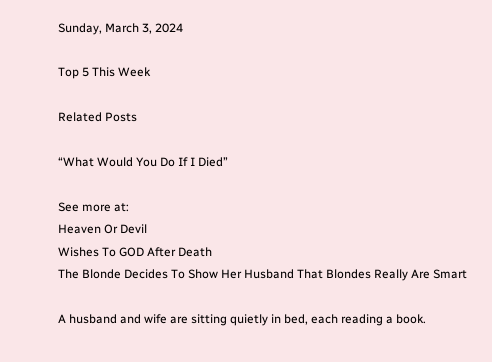Sunday, March 3, 2024

Top 5 This Week

Related Posts

“What Would You Do If I Died”

See more at:
Heaven Or Devil
Wishes To GOD After Death
The Blonde Decides To Show Her Husband That Blondes Really Are Smart

A husband and wife are sitting quietly in bed, each reading a book.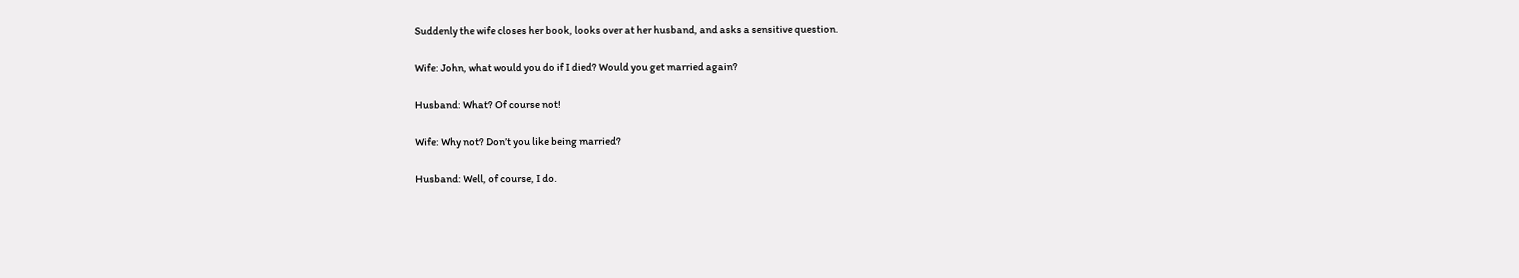Suddenly the wife closes her book, looks over at her husband, and asks a sensitive question.

Wife: John, what would you do if I died? Would you get married again?

Husband: What? Of course not!

Wife: Why not? Don’t you like being married?

Husband: Well, of course, I do.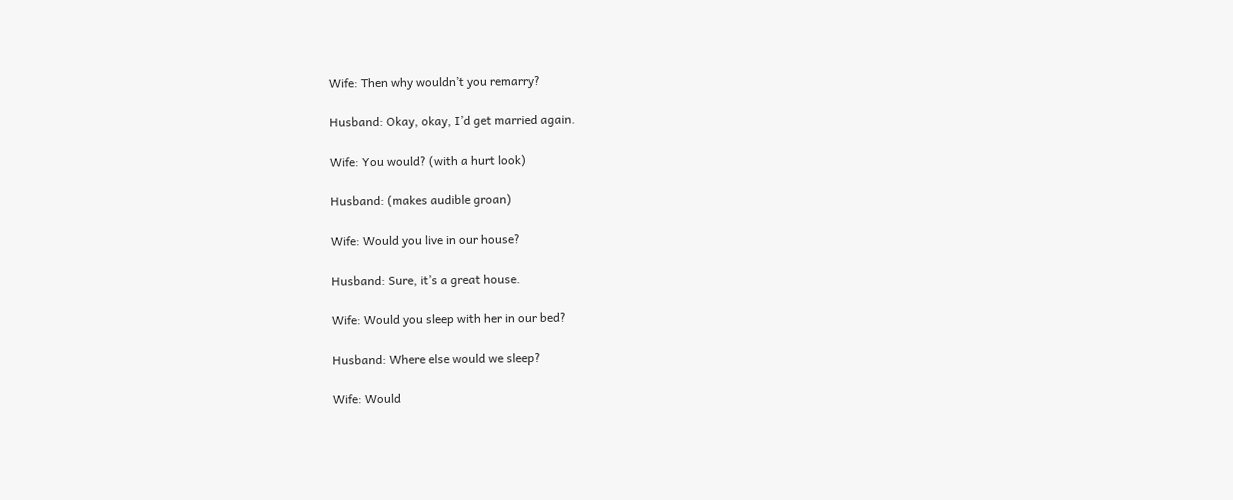Wife: Then why wouldn’t you remarry?

Husband: Okay, okay, I’d get married again.

Wife: You would? (with a hurt look)

Husband: (makes audible groan)

Wife: Would you live in our house?

Husband: Sure, it’s a great house.

Wife: Would you sleep with her in our bed?

Husband: Where else would we sleep?

Wife: Would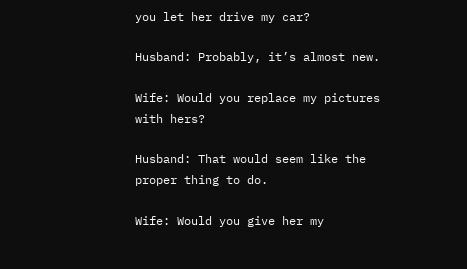you let her drive my car?

Husband: Probably, it’s almost new.

Wife: Would you replace my pictures with hers?

Husband: That would seem like the proper thing to do.

Wife: Would you give her my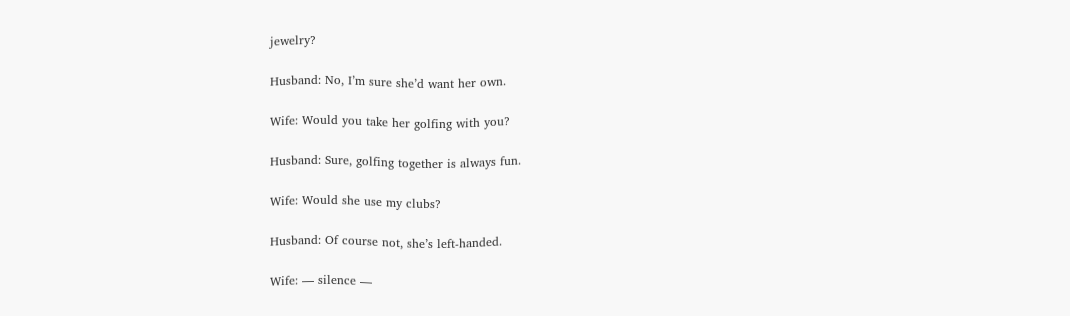jewelry?

Husband: No, I’m sure she’d want her own.

Wife: Would you take her golfing with you?

Husband: Sure, golfing together is always fun.

Wife: Would she use my clubs?

Husband: Of course not, she’s left-handed.

Wife: — silence —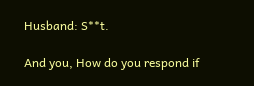Husband: S**t.

And you, How do you respond if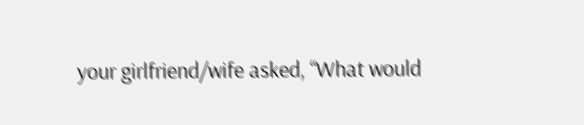your girlfriend/wife asked, “What would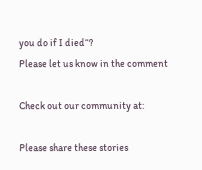you do if I died“?
Please let us know in the comment

Check out our community at:

Please share these stories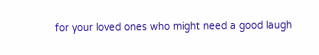for your loved ones who might need a good laugh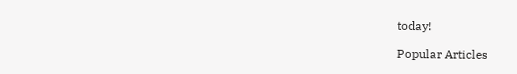today!

Popular Articles